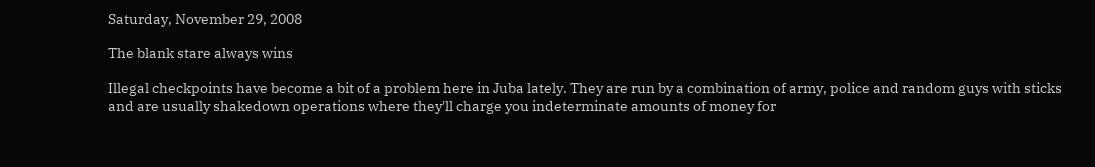Saturday, November 29, 2008

The blank stare always wins

Illegal checkpoints have become a bit of a problem here in Juba lately. They are run by a combination of army, police and random guys with sticks and are usually shakedown operations where they'll charge you indeterminate amounts of money for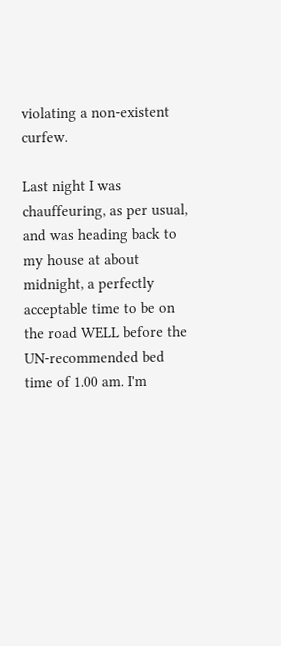violating a non-existent curfew.

Last night I was chauffeuring, as per usual, and was heading back to my house at about midnight, a perfectly acceptable time to be on the road WELL before the UN-recommended bed time of 1.00 am. I'm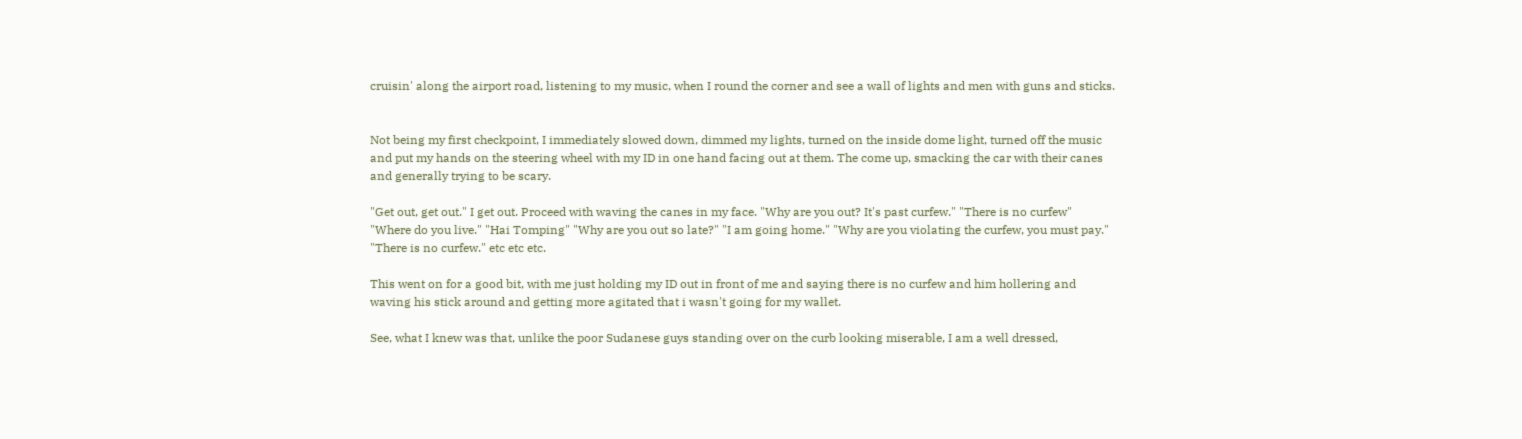cruisin' along the airport road, listening to my music, when I round the corner and see a wall of lights and men with guns and sticks.


Not being my first checkpoint, I immediately slowed down, dimmed my lights, turned on the inside dome light, turned off the music and put my hands on the steering wheel with my ID in one hand facing out at them. The come up, smacking the car with their canes and generally trying to be scary.

"Get out, get out." I get out. Proceed with waving the canes in my face. "Why are you out? It's past curfew." "There is no curfew" "Where do you live." "Hai Tomping" "Why are you out so late?" "I am going home." "Why are you violating the curfew, you must pay." "There is no curfew." etc etc etc.

This went on for a good bit, with me just holding my ID out in front of me and saying there is no curfew and him hollering and waving his stick around and getting more agitated that i wasn't going for my wallet.

See, what I knew was that, unlike the poor Sudanese guys standing over on the curb looking miserable, I am a well dressed,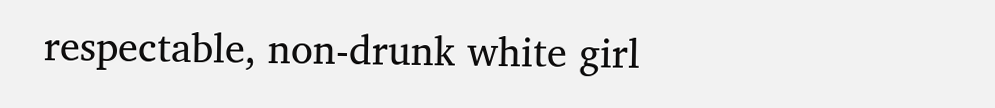respectable, non-drunk white girl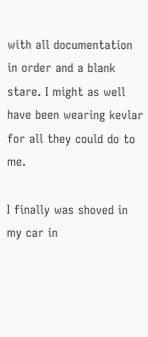with all documentation in order and a blank stare. I might as well have been wearing kevlar for all they could do to me.

I finally was shoved in my car in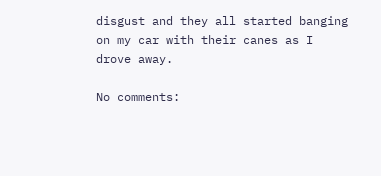disgust and they all started banging on my car with their canes as I drove away.

No comments: